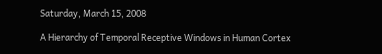Saturday, March 15, 2008

A Hierarchy of Temporal Receptive Windows in Human Cortex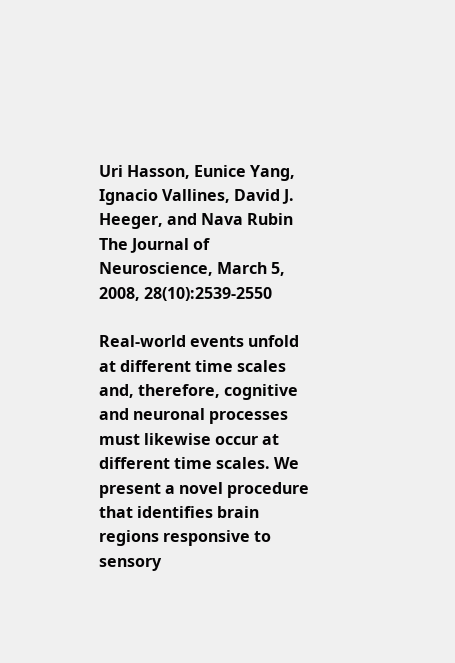Uri Hasson, Eunice Yang, Ignacio Vallines, David J. Heeger, and Nava Rubin
The Journal of Neuroscience, March 5, 2008, 28(10):2539-2550

Real-world events unfold at different time scales and, therefore, cognitive and neuronal processes must likewise occur at different time scales. We present a novel procedure that identifies brain regions responsive to sensory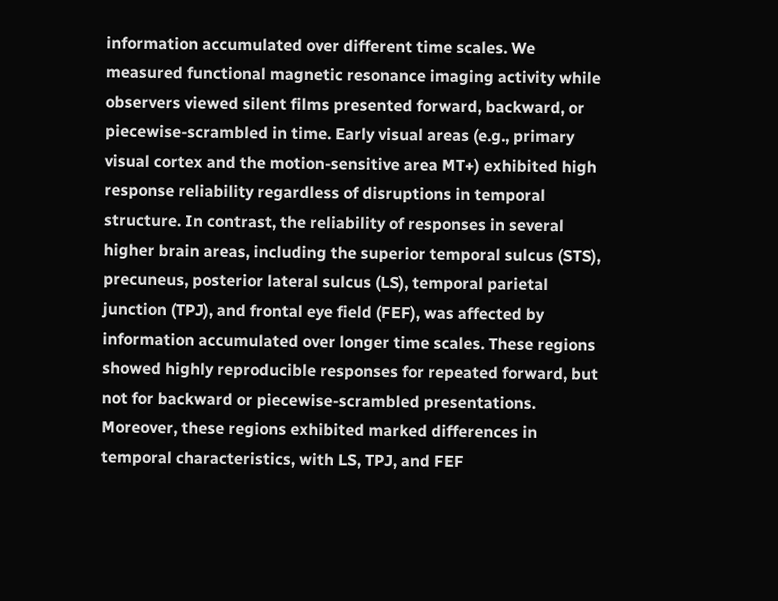information accumulated over different time scales. We measured functional magnetic resonance imaging activity while observers viewed silent films presented forward, backward, or piecewise-scrambled in time. Early visual areas (e.g., primary visual cortex and the motion-sensitive area MT+) exhibited high response reliability regardless of disruptions in temporal structure. In contrast, the reliability of responses in several higher brain areas, including the superior temporal sulcus (STS), precuneus, posterior lateral sulcus (LS), temporal parietal junction (TPJ), and frontal eye field (FEF), was affected by information accumulated over longer time scales. These regions showed highly reproducible responses for repeated forward, but not for backward or piecewise-scrambled presentations. Moreover, these regions exhibited marked differences in temporal characteristics, with LS, TPJ, and FEF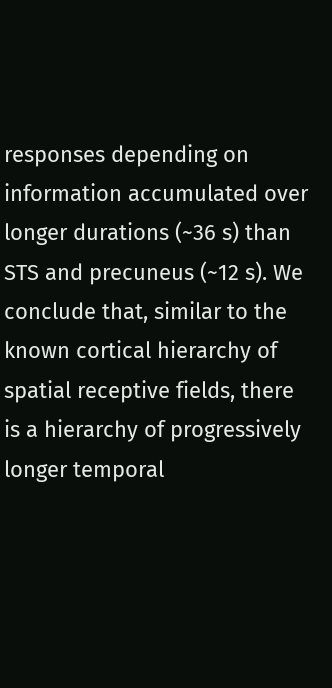responses depending on information accumulated over longer durations (~36 s) than STS and precuneus (~12 s). We conclude that, similar to the known cortical hierarchy of spatial receptive fields, there is a hierarchy of progressively longer temporal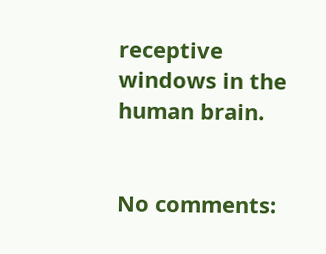receptive windows in the human brain.


No comments: